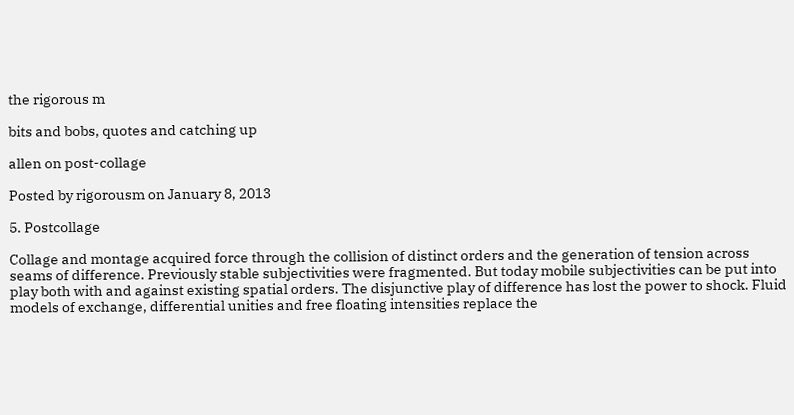the rigorous m

bits and bobs, quotes and catching up

allen on post-collage

Posted by rigorousm on January 8, 2013

5. Postcollage

Collage and montage acquired force through the collision of distinct orders and the generation of tension across seams of difference. Previously stable subjectivities were fragmented. But today mobile subjectivities can be put into play both with and against existing spatial orders. The disjunctive play of difference has lost the power to shock. Fluid models of exchange, differential unities and free floating intensities replace the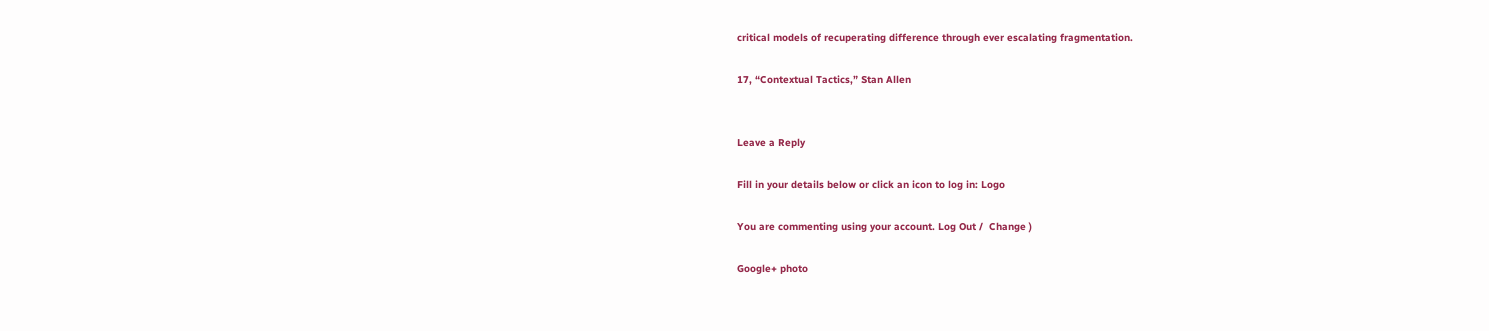critical models of recuperating difference through ever escalating fragmentation.

17, “Contextual Tactics,” Stan Allen


Leave a Reply

Fill in your details below or click an icon to log in: Logo

You are commenting using your account. Log Out /  Change )

Google+ photo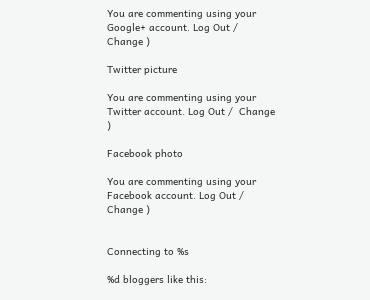You are commenting using your Google+ account. Log Out /  Change )

Twitter picture

You are commenting using your Twitter account. Log Out /  Change )

Facebook photo

You are commenting using your Facebook account. Log Out /  Change )


Connecting to %s

%d bloggers like this: